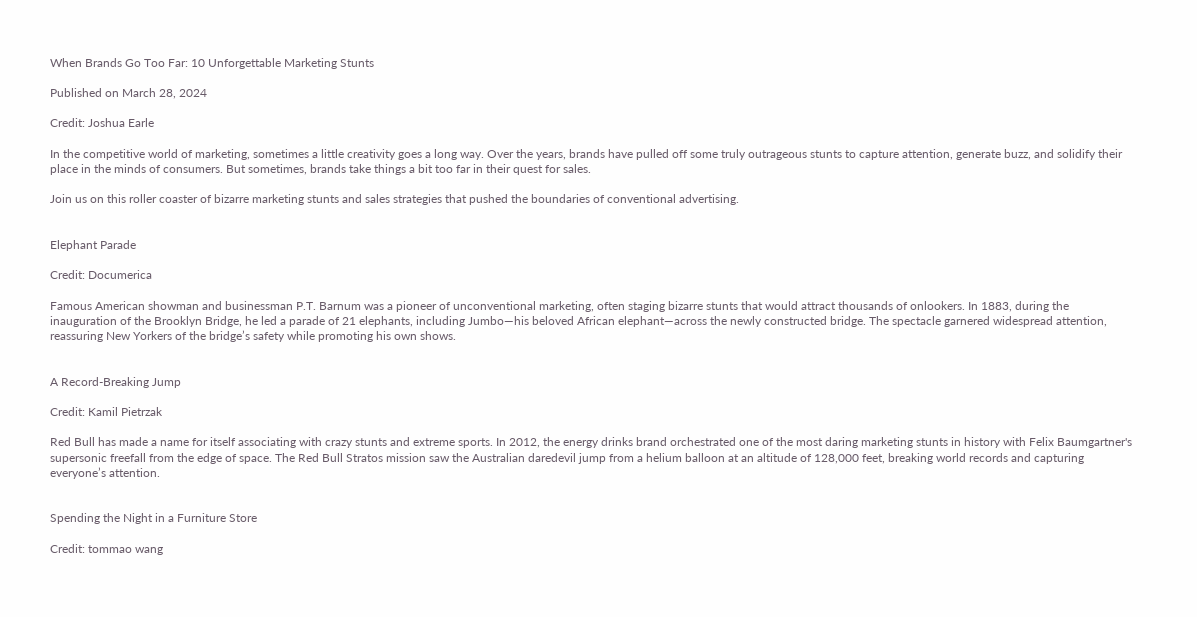When Brands Go Too Far: 10 Unforgettable Marketing Stunts

Published on March 28, 2024

Credit: Joshua Earle

In the competitive world of marketing, sometimes a little creativity goes a long way. Over the years, brands have pulled off some truly outrageous stunts to capture attention, generate buzz, and solidify their place in the minds of consumers. But sometimes, brands take things a bit too far in their quest for sales.

Join us on this roller coaster of bizarre marketing stunts and sales strategies that pushed the boundaries of conventional advertising.


Elephant Parade

Credit: Documerica

Famous American showman and businessman P.T. Barnum was a pioneer of unconventional marketing, often staging bizarre stunts that would attract thousands of onlookers. In 1883, during the inauguration of the Brooklyn Bridge, he led a parade of 21 elephants, including Jumbo—his beloved African elephant—across the newly constructed bridge. The spectacle garnered widespread attention, reassuring New Yorkers of the bridge’s safety while promoting his own shows.


A Record-Breaking Jump

Credit: Kamil Pietrzak

Red Bull has made a name for itself associating with crazy stunts and extreme sports. In 2012, the energy drinks brand orchestrated one of the most daring marketing stunts in history with Felix Baumgartner's supersonic freefall from the edge of space. The Red Bull Stratos mission saw the Australian daredevil jump from a helium balloon at an altitude of 128,000 feet, breaking world records and capturing everyone’s attention.


Spending the Night in a Furniture Store

Credit: tommao wang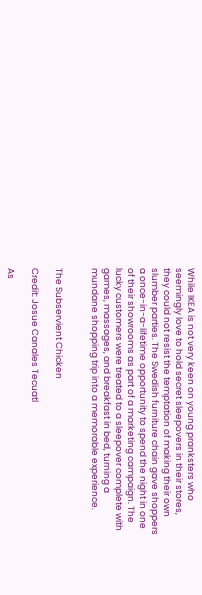While IKEA is not very keen on young pranksters who seemingly love to hold secret sleepovers in their stores, they could not resist the temptation of making their own slumber parties. The Swedish furniture chain gave shoppers a once-in-a-lifetime opportunity to spend the night in one of their showrooms as part of a marketing campaign. The lucky customers were treated to a sleepover complete with games, massages, and breakfast in bed, turning a mundane shopping trip into a memorable experience.


The Subservient Chicken

Credit: Josue Canales Tecuatl

As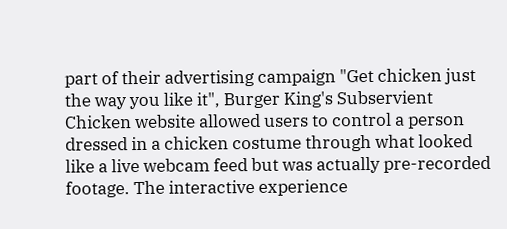part of their advertising campaign "Get chicken just the way you like it", Burger King's Subservient Chicken website allowed users to control a person dressed in a chicken costume through what looked like a live webcam feed but was actually pre-recorded footage. The interactive experience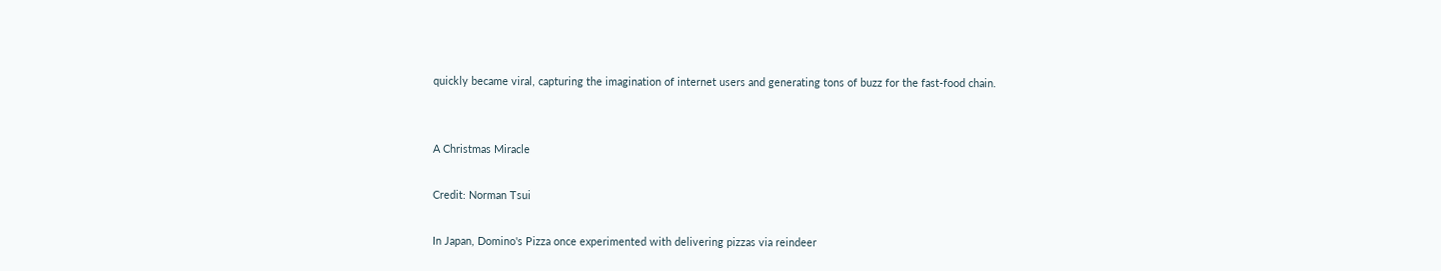quickly became viral, capturing the imagination of internet users and generating tons of buzz for the fast-food chain.


A Christmas Miracle

Credit: Norman Tsui

In Japan, Domino's Pizza once experimented with delivering pizzas via reindeer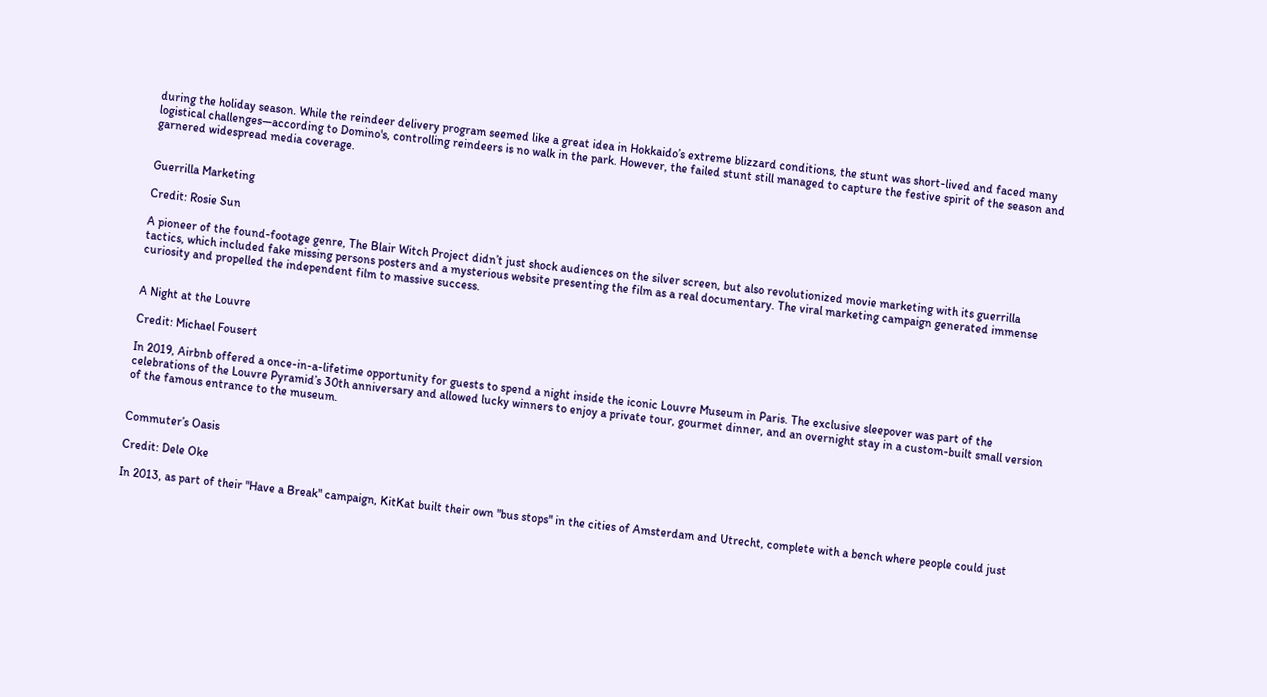during the holiday season. While the reindeer delivery program seemed like a great idea in Hokkaido’s extreme blizzard conditions, the stunt was short-lived and faced many logistical challenges—according to Domino's, controlling reindeers is no walk in the park. However, the failed stunt still managed to capture the festive spirit of the season and garnered widespread media coverage.


Guerrilla Marketing

Credit: Rosie Sun

A pioneer of the found-footage genre, The Blair Witch Project didn’t just shock audiences on the silver screen, but also revolutionized movie marketing with its guerrilla tactics, which included fake missing persons posters and a mysterious website presenting the film as a real documentary. The viral marketing campaign generated immense curiosity and propelled the independent film to massive success.


A Night at the Louvre

Credit: Michael Fousert

In 2019, Airbnb offered a once-in-a-lifetime opportunity for guests to spend a night inside the iconic Louvre Museum in Paris. The exclusive sleepover was part of the celebrations of the Louvre Pyramid’s 30th anniversary and allowed lucky winners to enjoy a private tour, gourmet dinner, and an overnight stay in a custom-built small version of the famous entrance to the museum.


Commuter’s Oasis

Credit: Dele Oke

In 2013, as part of their "Have a Break" campaign, KitKat built their own "bus stops" in the cities of Amsterdam and Utrecht, complete with a bench where people could just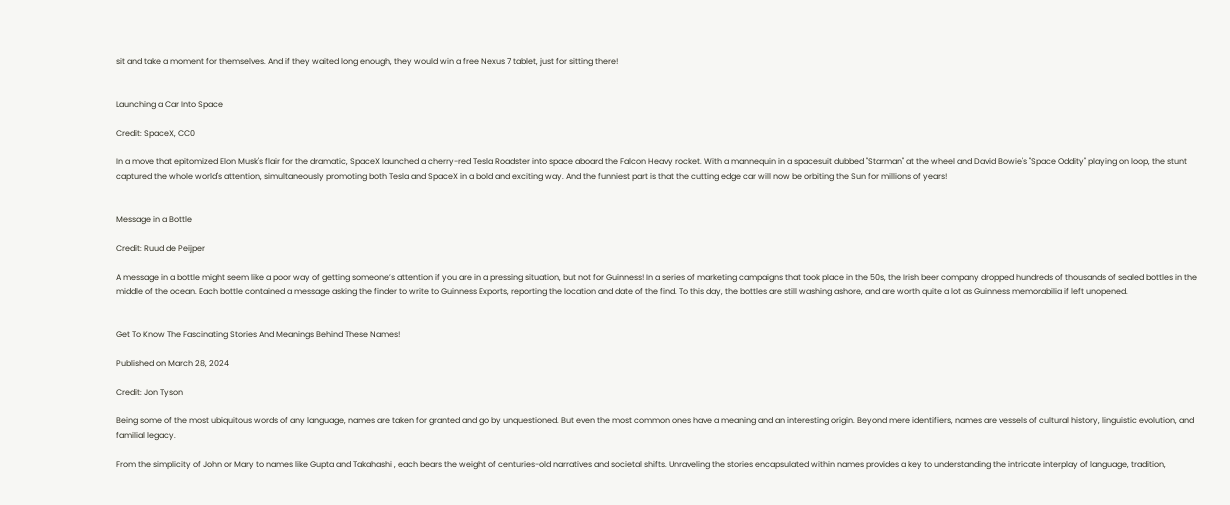sit and take a moment for themselves. And if they waited long enough, they would win a free Nexus 7 tablet, just for sitting there!


Launching a Car Into Space

Credit: SpaceX, CC0

In a move that epitomized Elon Musk's flair for the dramatic, SpaceX launched a cherry-red Tesla Roadster into space aboard the Falcon Heavy rocket. With a mannequin in a spacesuit dubbed "Starman" at the wheel and David Bowie's "Space Oddity" playing on loop, the stunt captured the whole world's attention, simultaneously promoting both Tesla and SpaceX in a bold and exciting way. And the funniest part is that the cutting edge car will now be orbiting the Sun for millions of years!


Message in a Bottle

Credit: Ruud de Peijper

A message in a bottle might seem like a poor way of getting someone’s attention if you are in a pressing situation, but not for Guinness! In a series of marketing campaigns that took place in the 50s, the Irish beer company dropped hundreds of thousands of sealed bottles in the middle of the ocean. Each bottle contained a message asking the finder to write to Guinness Exports, reporting the location and date of the find. To this day, the bottles are still washing ashore, and are worth quite a lot as Guinness memorabilia if left unopened.


Get To Know The Fascinating Stories And Meanings Behind These Names!

Published on March 28, 2024

Credit: Jon Tyson

Being some of the most ubiquitous words of any language, names are taken for granted and go by unquestioned. But even the most common ones have a meaning and an interesting origin. Beyond mere identifiers, names are vessels of cultural history, linguistic evolution, and familial legacy.

From the simplicity of John or Mary to names like Gupta and Takahashi , each bears the weight of centuries-old narratives and societal shifts. Unraveling the stories encapsulated within names provides a key to understanding the intricate interplay of language, tradition,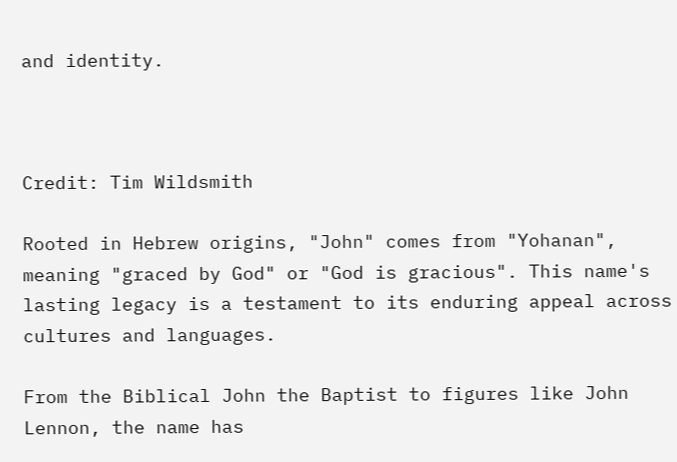and identity.



Credit: Tim Wildsmith

Rooted in Hebrew origins, "John" comes from "Yohanan", meaning "graced by God" or "God is gracious". This name's lasting legacy is a testament to its enduring appeal across cultures and languages.

From the Biblical John the Baptist to figures like John Lennon, the name has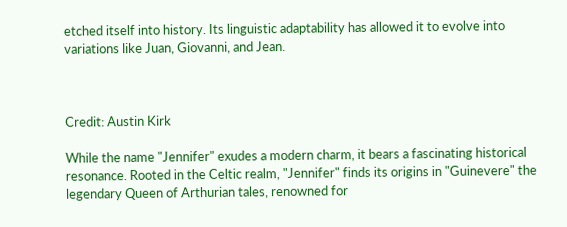etched itself into history. Its linguistic adaptability has allowed it to evolve into variations like Juan, Giovanni, and Jean.



Credit: Austin Kirk

While the name "Jennifer" exudes a modern charm, it bears a fascinating historical resonance. Rooted in the Celtic realm, "Jennifer" finds its origins in "Guinevere" the legendary Queen of Arthurian tales, renowned for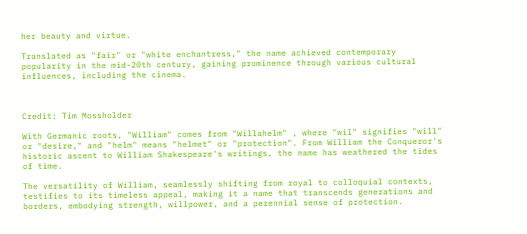her beauty and virtue.

Translated as "fair" or "white enchantress," the name achieved contemporary popularity in the mid-20th century, gaining prominence through various cultural influences, including the cinema.



Credit: Tim Mossholder

With Germanic roots, "William" comes from "Willahelm" , where "wil" signifies "will" or "desire," and "helm" means "helmet" or "protection". From William the Conqueror's historic ascent to William Shakespeare's writings, the name has weathered the tides of time.

The versatility of William, seamlessly shifting from royal to colloquial contexts, testifies to its timeless appeal, making it a name that transcends generations and borders, embodying strength, willpower, and a perennial sense of protection.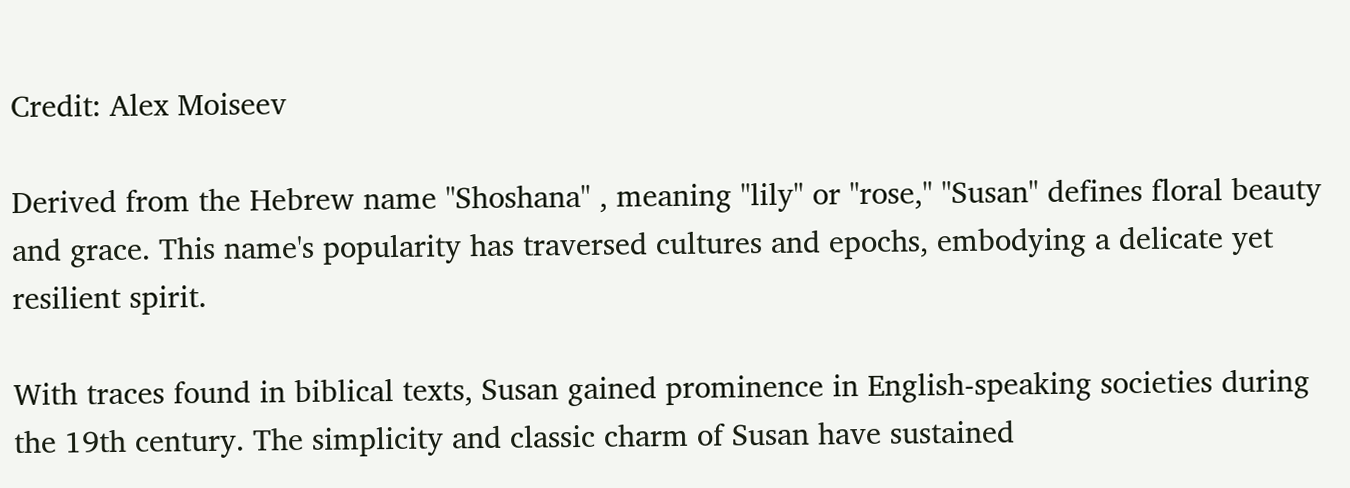Credit: Alex Moiseev

Derived from the Hebrew name "Shoshana" , meaning "lily" or "rose," "Susan" defines floral beauty and grace. This name's popularity has traversed cultures and epochs, embodying a delicate yet resilient spirit.

With traces found in biblical texts, Susan gained prominence in English-speaking societies during the 19th century. The simplicity and classic charm of Susan have sustained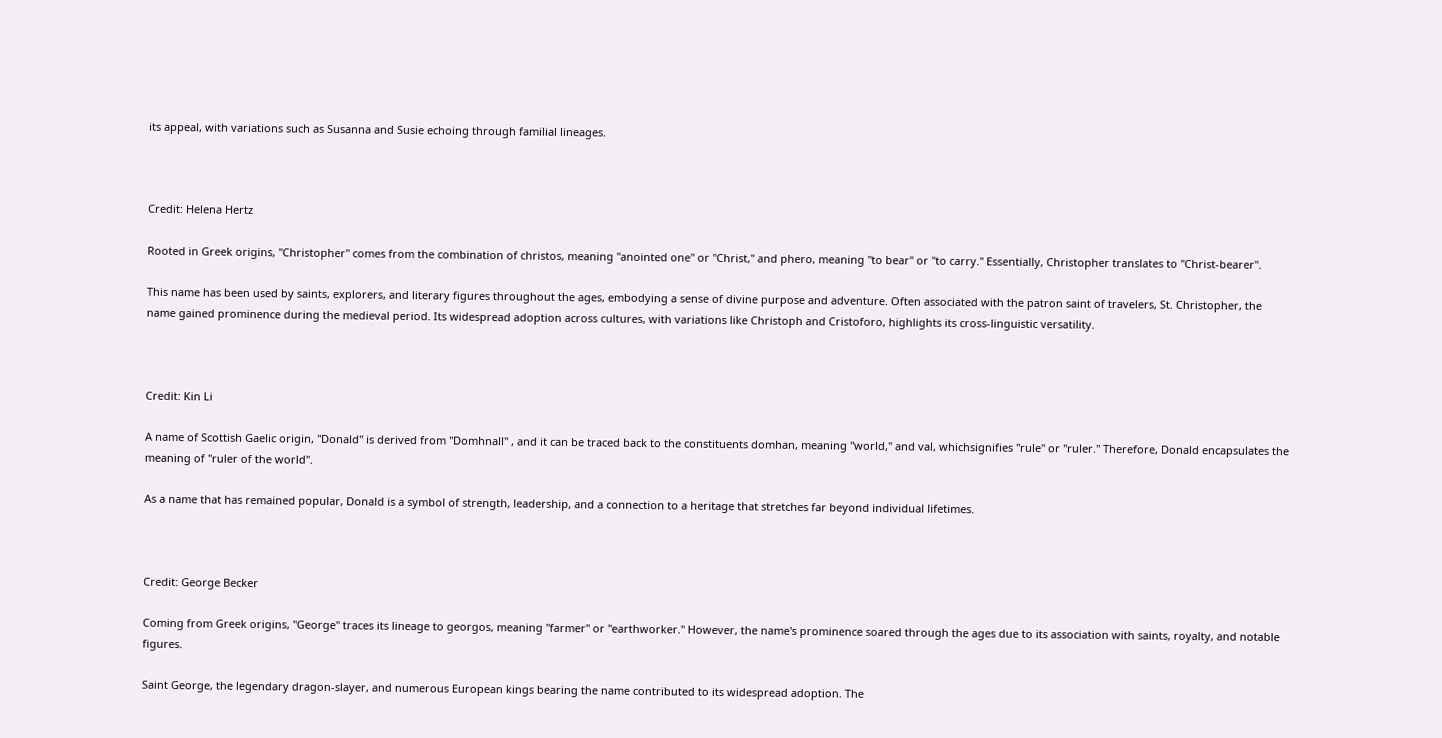its appeal, with variations such as Susanna and Susie echoing through familial lineages.



Credit: Helena Hertz

Rooted in Greek origins, "Christopher" comes from the combination of christos, meaning "anointed one" or "Christ," and phero, meaning "to bear" or "to carry." Essentially, Christopher translates to "Christ-bearer".

This name has been used by saints, explorers, and literary figures throughout the ages, embodying a sense of divine purpose and adventure. Often associated with the patron saint of travelers, St. Christopher, the name gained prominence during the medieval period. Its widespread adoption across cultures, with variations like Christoph and Cristoforo, highlights its cross-linguistic versatility.



Credit: Kin Li

A name of Scottish Gaelic origin, "Donald" is derived from "Domhnall" , and it can be traced back to the constituents domhan, meaning "world," and val, whichsignifies "rule" or "ruler." Therefore, Donald encapsulates the meaning of "ruler of the world".

As a name that has remained popular, Donald is a symbol of strength, leadership, and a connection to a heritage that stretches far beyond individual lifetimes.



Credit: George Becker

Coming from Greek origins, "George" traces its lineage to georgos, meaning "farmer" or "earthworker." However, the name's prominence soared through the ages due to its association with saints, royalty, and notable figures.

Saint George, the legendary dragon-slayer, and numerous European kings bearing the name contributed to its widespread adoption. The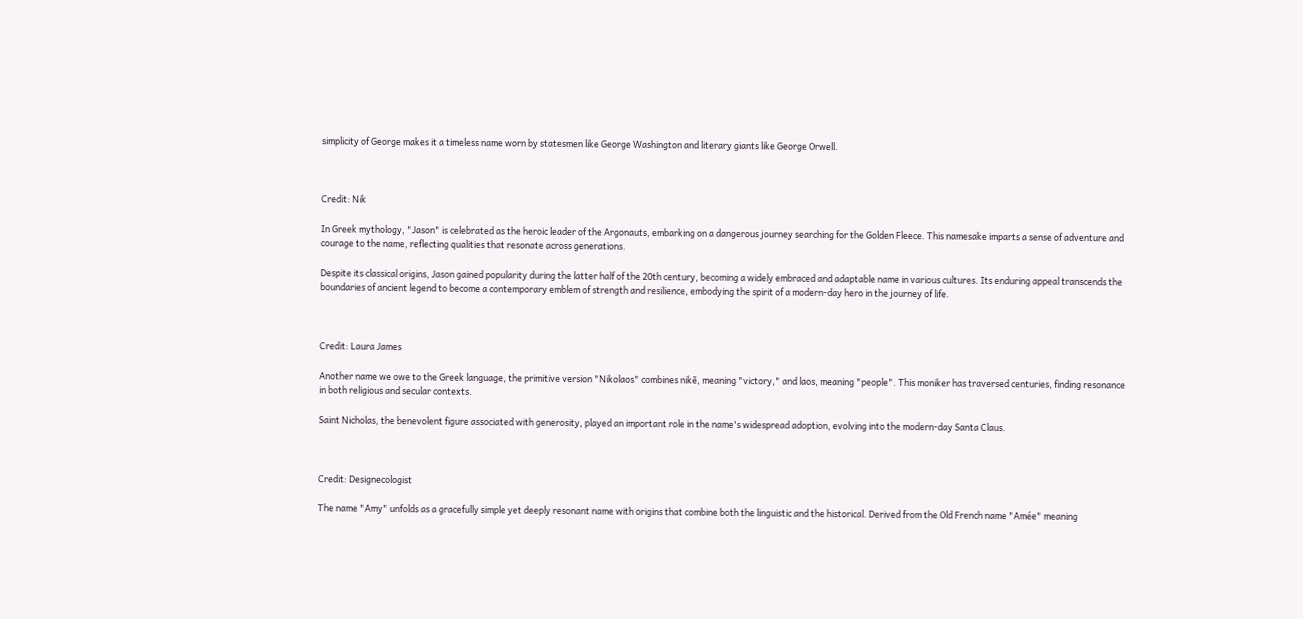simplicity of George makes it a timeless name worn by statesmen like George Washington and literary giants like George Orwell.



Credit: Nik

In Greek mythology, "Jason" is celebrated as the heroic leader of the Argonauts, embarking on a dangerous journey searching for the Golden Fleece. This namesake imparts a sense of adventure and courage to the name, reflecting qualities that resonate across generations.

Despite its classical origins, Jason gained popularity during the latter half of the 20th century, becoming a widely embraced and adaptable name in various cultures. Its enduring appeal transcends the boundaries of ancient legend to become a contemporary emblem of strength and resilience, embodying the spirit of a modern-day hero in the journey of life.



Credit: Laura James

Another name we owe to the Greek language, the primitive version "Nikolaos" combines nikē, meaning "victory," and laos, meaning "people". This moniker has traversed centuries, finding resonance in both religious and secular contexts.

Saint Nicholas, the benevolent figure associated with generosity, played an important role in the name's widespread adoption, evolving into the modern-day Santa Claus.



Credit: Designecologist

The name "Amy" unfolds as a gracefully simple yet deeply resonant name with origins that combine both the linguistic and the historical. Derived from the Old French name "Amée" meaning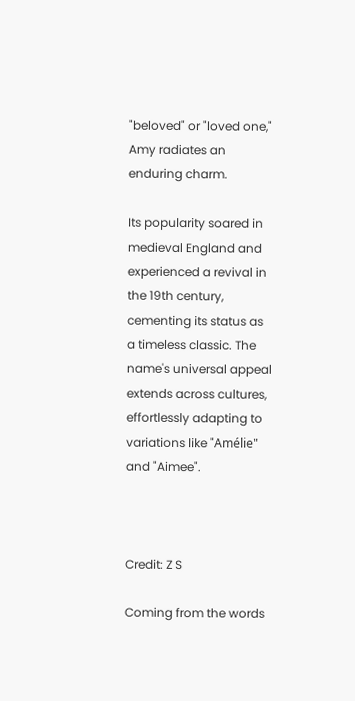"beloved" or "loved one," Amy radiates an enduring charm.

Its popularity soared in medieval England and experienced a revival in the 19th century, cementing its status as a timeless classic. The name's universal appeal extends across cultures, effortlessly adapting to variations like "Amélie" and "Aimee".



Credit: Z S

Coming from the words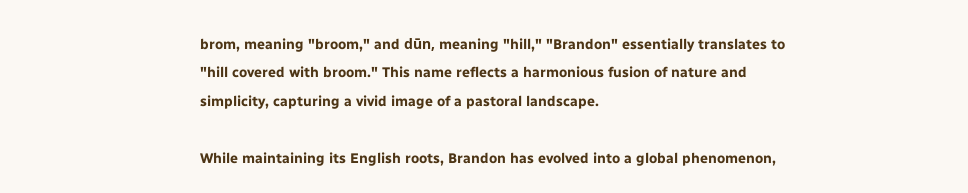brom, meaning "broom," and dūn, meaning "hill," "Brandon" essentially translates to "hill covered with broom." This name reflects a harmonious fusion of nature and simplicity, capturing a vivid image of a pastoral landscape.

While maintaining its English roots, Brandon has evolved into a global phenomenon,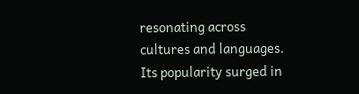resonating across cultures and languages. Its popularity surged in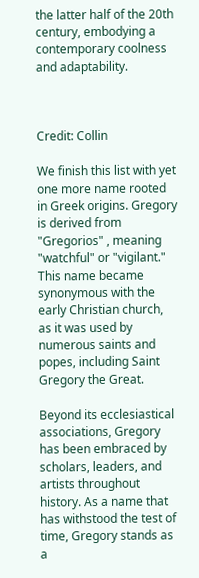the latter half of the 20th century, embodying a contemporary coolness and adaptability.



Credit: Collin

We finish this list with yet one more name rooted in Greek origins. Gregory is derived from "Gregorios" , meaning "watchful" or "vigilant." This name became synonymous with the early Christian church, as it was used by numerous saints and popes, including Saint Gregory the Great.

Beyond its ecclesiastical associations, Gregory has been embraced by scholars, leaders, and artists throughout history. As a name that has withstood the test of time, Gregory stands as a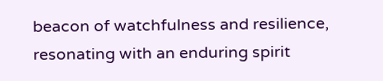beacon of watchfulness and resilience, resonating with an enduring spirit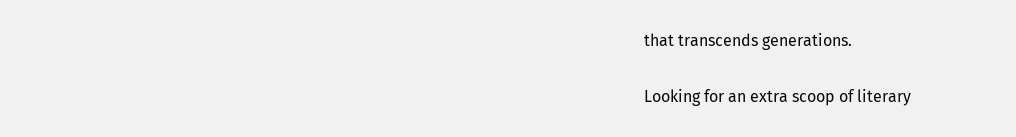that transcends generations.

Looking for an extra scoop of literary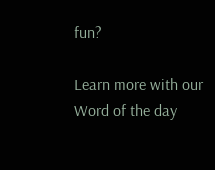fun?

Learn more with our Word of the day